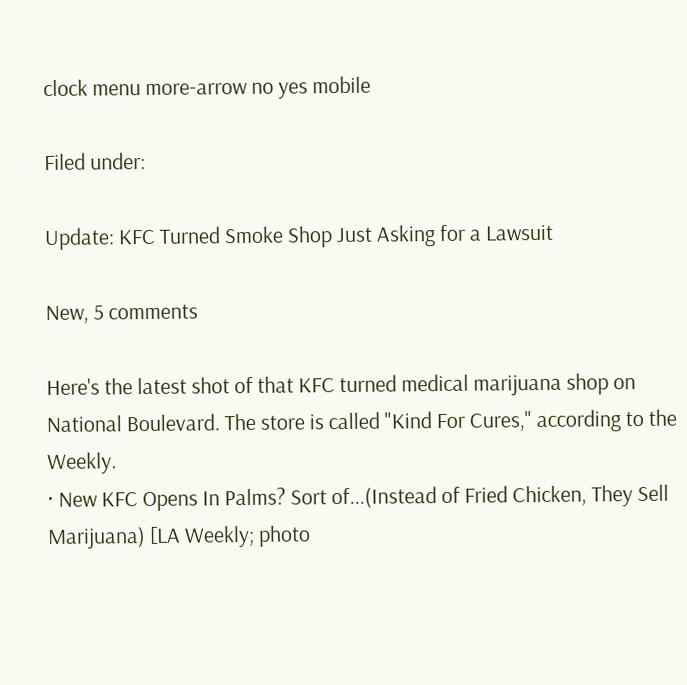clock menu more-arrow no yes mobile

Filed under:

Update: KFC Turned Smoke Shop Just Asking for a Lawsuit

New, 5 comments

Here's the latest shot of that KFC turned medical marijuana shop on National Boulevard. The store is called "Kind For Cures," according to the Weekly.
· New KFC Opens In Palms? Sort of...(Instead of Fried Chicken, They Sell Marijuana) [LA Weekly; photo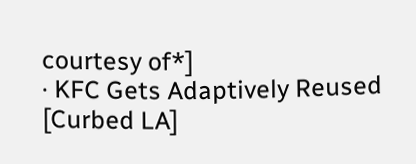courtesy of*]
· KFC Gets Adaptively Reused [Curbed LA]